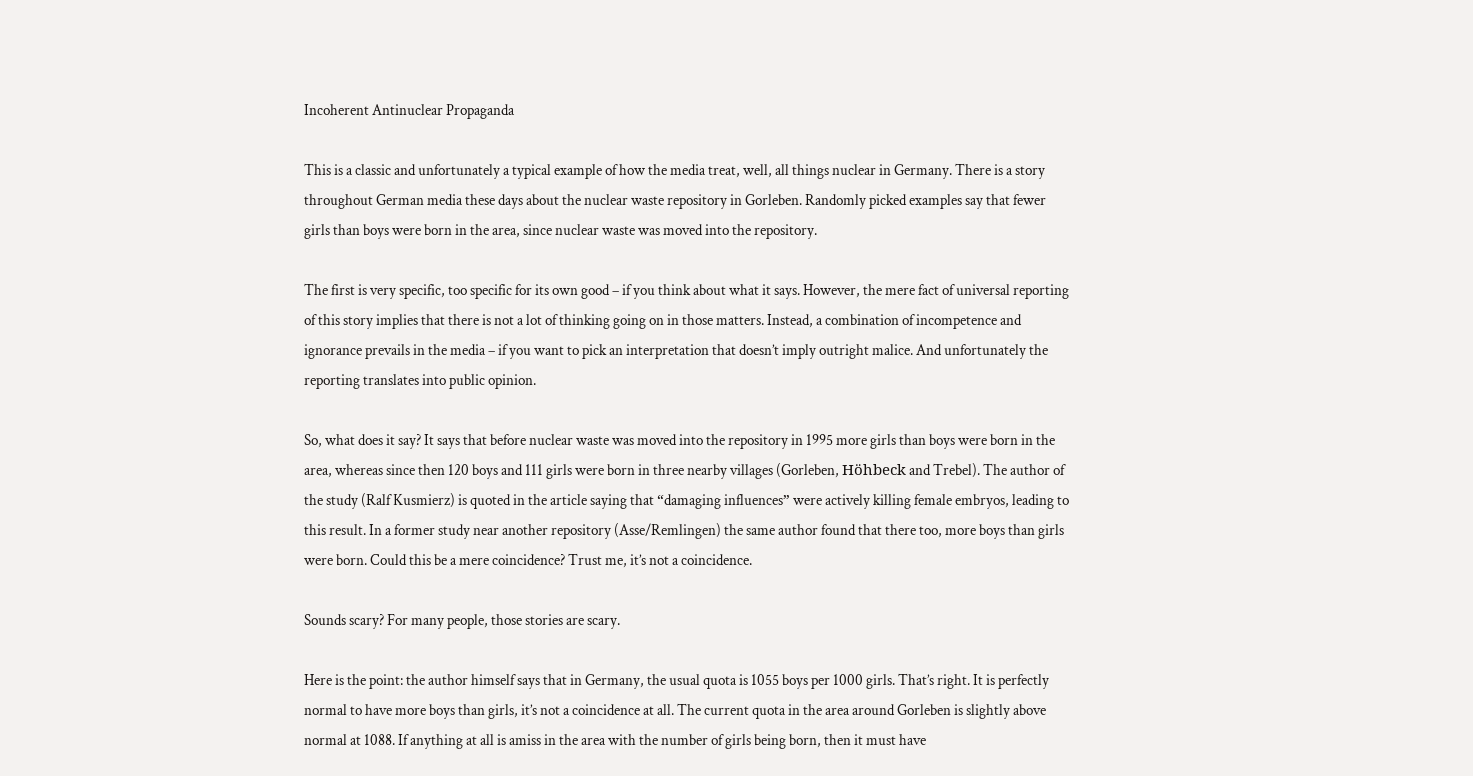Incoherent Antinuclear Propaganda

This is a classic and unfortunately a typical example of how the media treat, well, all things nuclear in Germany. There is a story throughout German media these days about the nuclear waste repository in Gorleben. Randomly picked examples say that fewer girls than boys were born in the area, since nuclear waste was moved into the repository.

The first is very specific, too specific for its own good – if you think about what it says. However, the mere fact of universal reporting of this story implies that there is not a lot of thinking going on in those matters. Instead, a combination of incompetence and ignorance prevails in the media – if you want to pick an interpretation that doesn’t imply outright malice. And unfortunately the reporting translates into public opinion.

So, what does it say? It says that before nuclear waste was moved into the repository in 1995 more girls than boys were born in the area, whereas since then 120 boys and 111 girls were born in three nearby villages (Gorleben, Höhbeck and Trebel). The author of the study (Ralf Kusmierz) is quoted in the article saying that “damaging influences” were actively killing female embryos, leading to this result. In a former study near another repository (Asse/Remlingen) the same author found that there too, more boys than girls were born. Could this be a mere coincidence? Trust me, it’s not a coincidence.

Sounds scary? For many people, those stories are scary.

Here is the point: the author himself says that in Germany, the usual quota is 1055 boys per 1000 girls. That’s right. It is perfectly normal to have more boys than girls, it’s not a coincidence at all. The current quota in the area around Gorleben is slightly above normal at 1088. If anything at all is amiss in the area with the number of girls being born, then it must have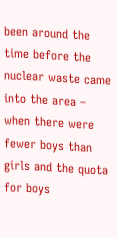been around the time before the nuclear waste came into the area – when there were fewer boys than girls and the quota for boys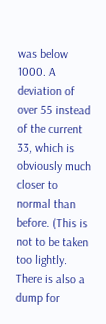was below 1000. A deviation of over 55 instead of the current 33, which is obviously much closer to normal than before. (This is not to be taken too lightly. There is also a dump for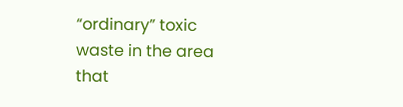“ordinary” toxic waste in the area that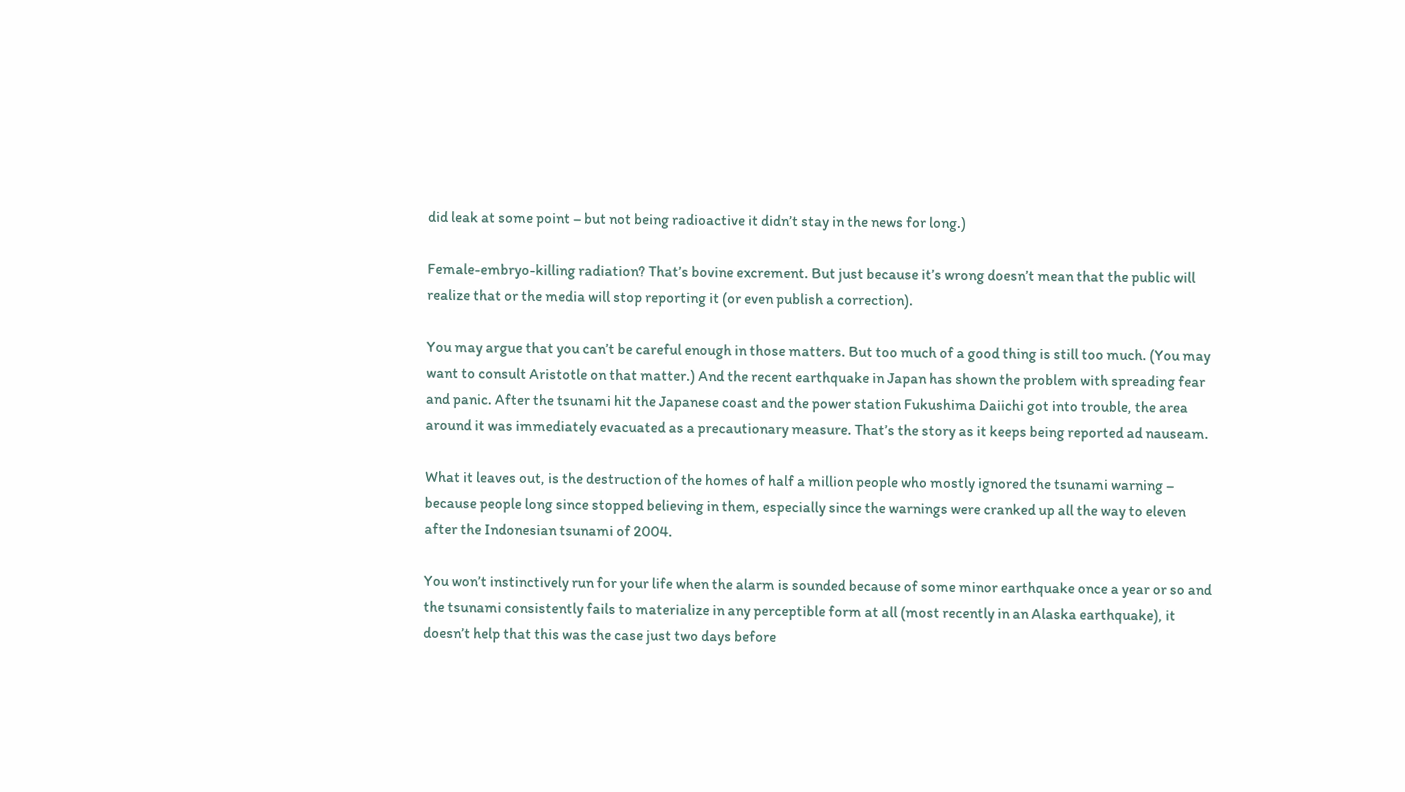did leak at some point – but not being radioactive it didn’t stay in the news for long.)

Female-embryo-killing radiation? That’s bovine excrement. But just because it’s wrong doesn’t mean that the public will realize that or the media will stop reporting it (or even publish a correction).

You may argue that you can’t be careful enough in those matters. But too much of a good thing is still too much. (You may want to consult Aristotle on that matter.) And the recent earthquake in Japan has shown the problem with spreading fear and panic. After the tsunami hit the Japanese coast and the power station Fukushima Daiichi got into trouble, the area around it was immediately evacuated as a precautionary measure. That’s the story as it keeps being reported ad nauseam.

What it leaves out, is the destruction of the homes of half a million people who mostly ignored the tsunami warning – because people long since stopped believing in them, especially since the warnings were cranked up all the way to eleven after the Indonesian tsunami of 2004.

You won’t instinctively run for your life when the alarm is sounded because of some minor earthquake once a year or so and the tsunami consistently fails to materialize in any perceptible form at all (most recently in an Alaska earthquake), it doesn’t help that this was the case just two days before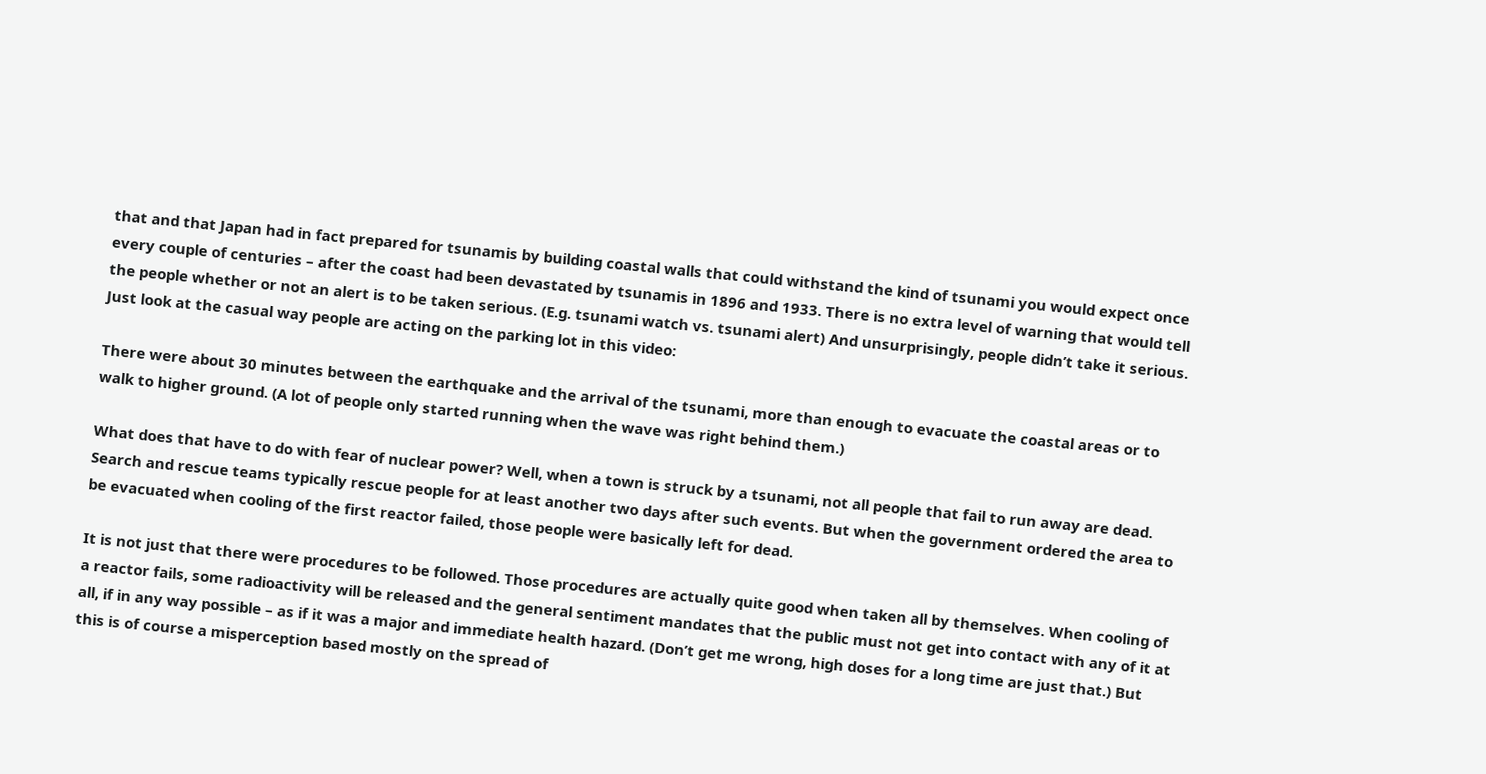that and that Japan had in fact prepared for tsunamis by building coastal walls that could withstand the kind of tsunami you would expect once every couple of centuries – after the coast had been devastated by tsunamis in 1896 and 1933. There is no extra level of warning that would tell the people whether or not an alert is to be taken serious. (E.g. tsunami watch vs. tsunami alert) And unsurprisingly, people didn’t take it serious. Just look at the casual way people are acting on the parking lot in this video:

There were about 30 minutes between the earthquake and the arrival of the tsunami, more than enough to evacuate the coastal areas or to walk to higher ground. (A lot of people only started running when the wave was right behind them.)

What does that have to do with fear of nuclear power? Well, when a town is struck by a tsunami, not all people that fail to run away are dead. Search and rescue teams typically rescue people for at least another two days after such events. But when the government ordered the area to be evacuated when cooling of the first reactor failed, those people were basically left for dead.

It is not just that there were procedures to be followed. Those procedures are actually quite good when taken all by themselves. When cooling of a reactor fails, some radioactivity will be released and the general sentiment mandates that the public must not get into contact with any of it at all, if in any way possible – as if it was a major and immediate health hazard. (Don’t get me wrong, high doses for a long time are just that.) But this is of course a misperception based mostly on the spread of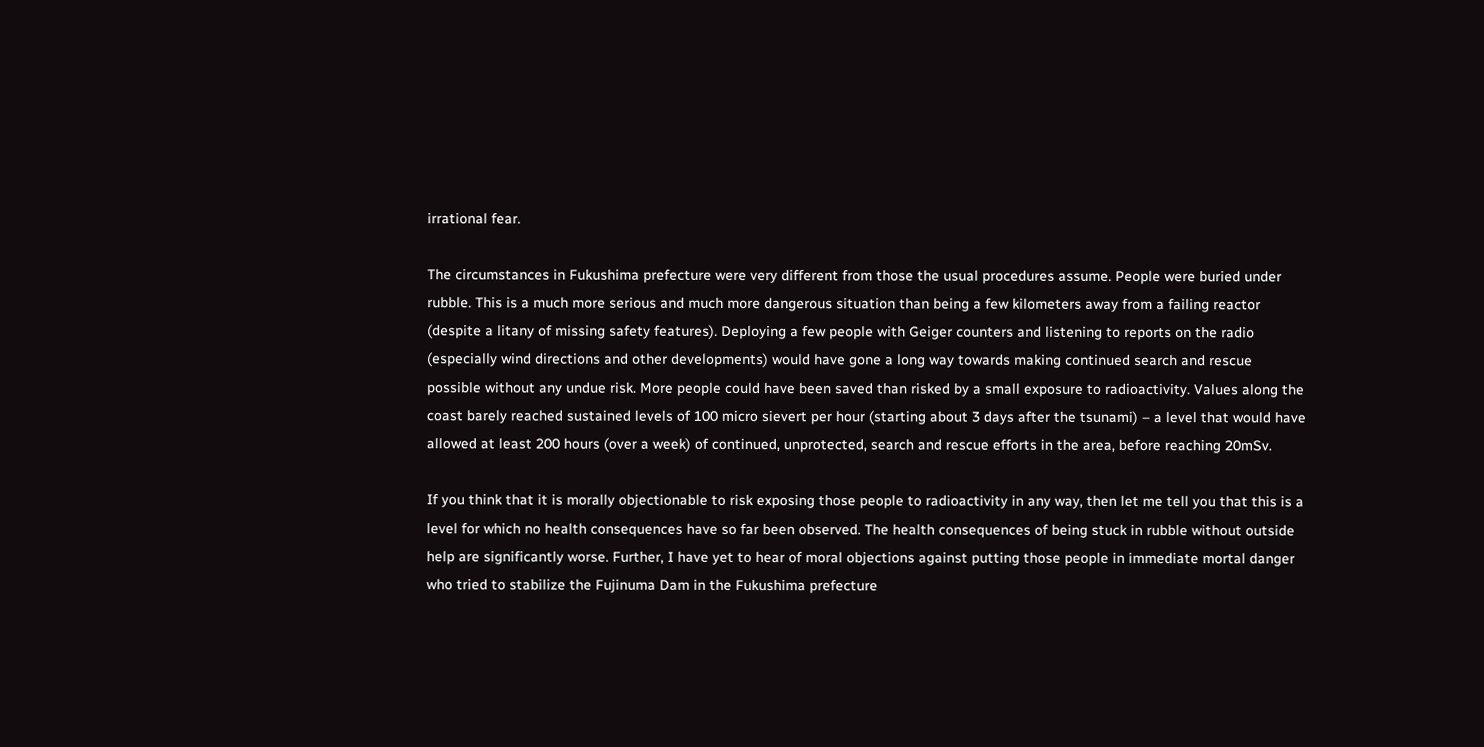irrational fear.

The circumstances in Fukushima prefecture were very different from those the usual procedures assume. People were buried under rubble. This is a much more serious and much more dangerous situation than being a few kilometers away from a failing reactor (despite a litany of missing safety features). Deploying a few people with Geiger counters and listening to reports on the radio (especially wind directions and other developments) would have gone a long way towards making continued search and rescue possible without any undue risk. More people could have been saved than risked by a small exposure to radioactivity. Values along the coast barely reached sustained levels of 100 micro sievert per hour (starting about 3 days after the tsunami) – a level that would have allowed at least 200 hours (over a week) of continued, unprotected, search and rescue efforts in the area, before reaching 20mSv.

If you think that it is morally objectionable to risk exposing those people to radioactivity in any way, then let me tell you that this is a level for which no health consequences have so far been observed. The health consequences of being stuck in rubble without outside help are significantly worse. Further, I have yet to hear of moral objections against putting those people in immediate mortal danger who tried to stabilize the Fujinuma Dam in the Fukushima prefecture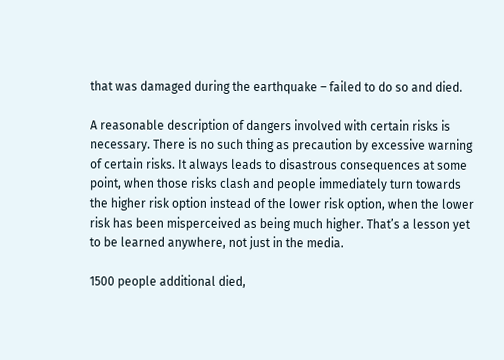that was damaged during the earthquake – failed to do so and died.

A reasonable description of dangers involved with certain risks is necessary. There is no such thing as precaution by excessive warning of certain risks. It always leads to disastrous consequences at some point, when those risks clash and people immediately turn towards the higher risk option instead of the lower risk option, when the lower risk has been misperceived as being much higher. That’s a lesson yet to be learned anywhere, not just in the media.

1500 people additional died,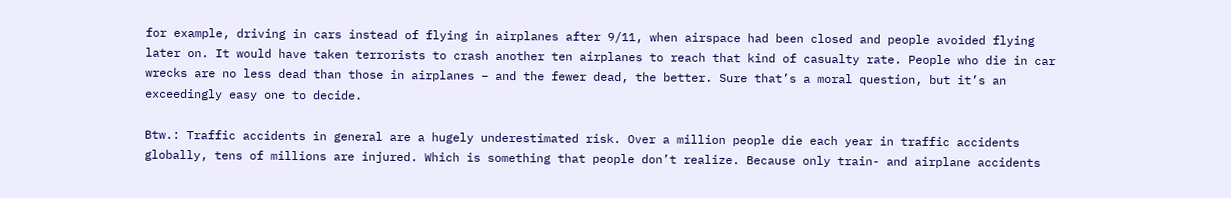for example, driving in cars instead of flying in airplanes after 9/11, when airspace had been closed and people avoided flying later on. It would have taken terrorists to crash another ten airplanes to reach that kind of casualty rate. People who die in car wrecks are no less dead than those in airplanes – and the fewer dead, the better. Sure that’s a moral question, but it’s an exceedingly easy one to decide.

Btw.: Traffic accidents in general are a hugely underestimated risk. Over a million people die each year in traffic accidents globally, tens of millions are injured. Which is something that people don’t realize. Because only train- and airplane accidents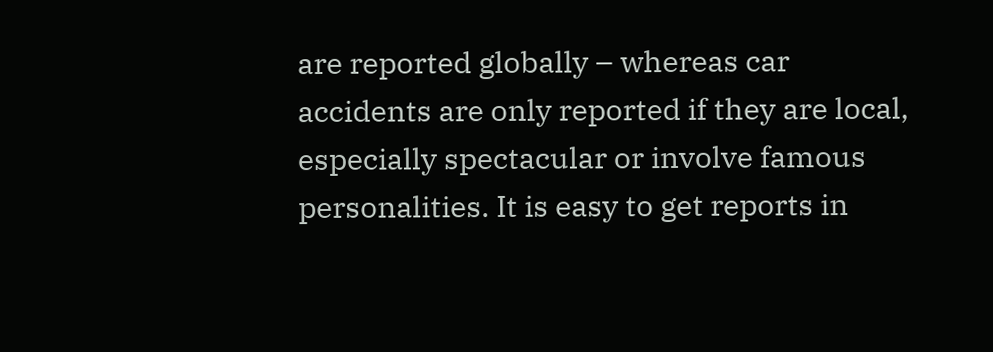are reported globally – whereas car accidents are only reported if they are local, especially spectacular or involve famous personalities. It is easy to get reports in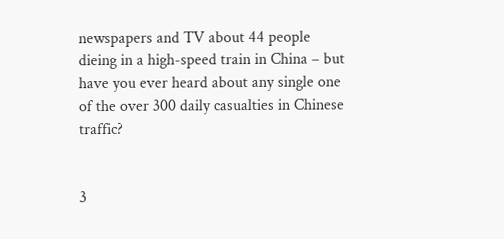newspapers and TV about 44 people dieing in a high-speed train in China – but have you ever heard about any single one of the over 300 daily casualties in Chinese traffic?


3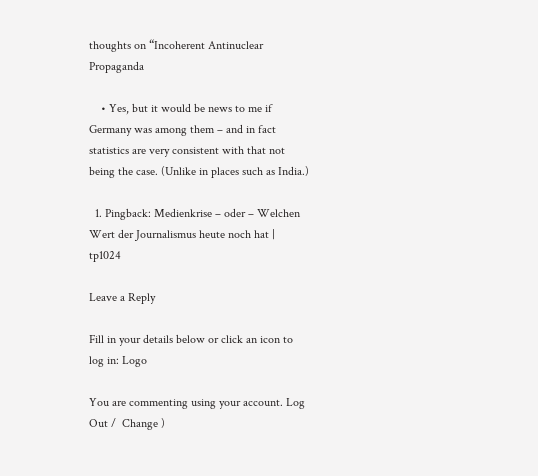thoughts on “Incoherent Antinuclear Propaganda

    • Yes, but it would be news to me if Germany was among them – and in fact statistics are very consistent with that not being the case. (Unlike in places such as India.)

  1. Pingback: Medienkrise – oder – Welchen Wert der Journalismus heute noch hat | tp1024

Leave a Reply

Fill in your details below or click an icon to log in: Logo

You are commenting using your account. Log Out /  Change )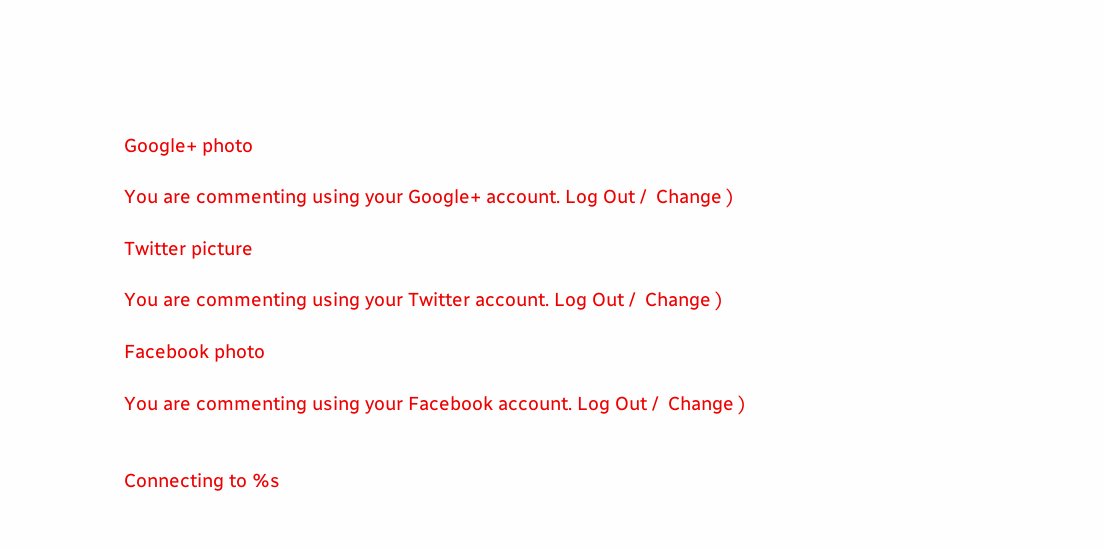Google+ photo

You are commenting using your Google+ account. Log Out /  Change )

Twitter picture

You are commenting using your Twitter account. Log Out /  Change )

Facebook photo

You are commenting using your Facebook account. Log Out /  Change )


Connecting to %s